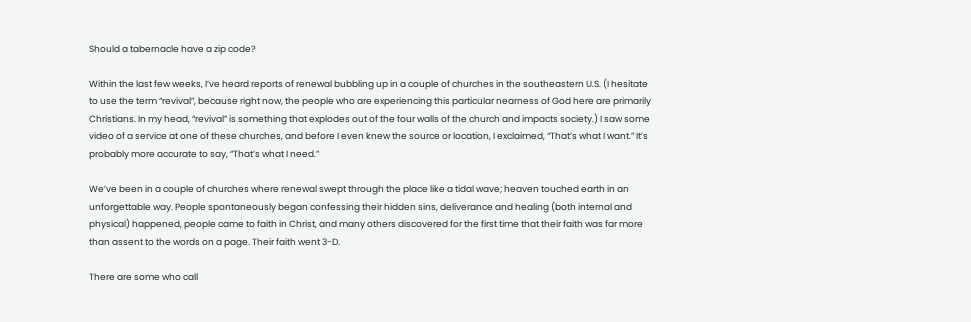Should a tabernacle have a zip code?

Within the last few weeks, I’ve heard reports of renewal bubbling up in a couple of churches in the southeastern U.S. (I hesitate to use the term “revival”, because right now, the people who are experiencing this particular nearness of God here are primarily Christians. In my head, “revival” is something that explodes out of the four walls of the church and impacts society.) I saw some video of a service at one of these churches, and before I even knew the source or location, I exclaimed, “That’s what I want.” It’s probably more accurate to say, “That’s what I need.”

We’ve been in a couple of churches where renewal swept through the place like a tidal wave; heaven touched earth in an unforgettable way. People spontaneously began confessing their hidden sins, deliverance and healing (both internal and physical) happened, people came to faith in Christ, and many others discovered for the first time that their faith was far more than assent to the words on a page. Their faith went 3-D.

There are some who call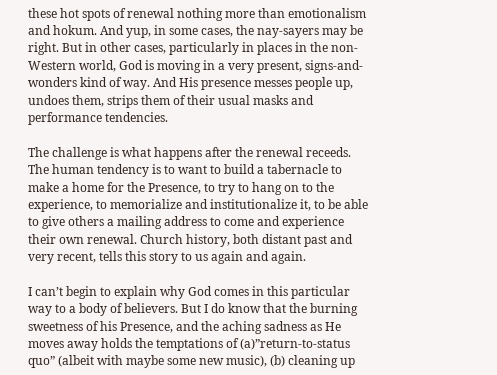these hot spots of renewal nothing more than emotionalism and hokum. And yup, in some cases, the nay-sayers may be right. But in other cases, particularly in places in the non-Western world, God is moving in a very present, signs-and-wonders kind of way. And His presence messes people up, undoes them, strips them of their usual masks and performance tendencies.

The challenge is what happens after the renewal receeds. The human tendency is to want to build a tabernacle to make a home for the Presence, to try to hang on to the experience, to memorialize and institutionalize it, to be able to give others a mailing address to come and experience their own renewal. Church history, both distant past and very recent, tells this story to us again and again.

I can’t begin to explain why God comes in this particular way to a body of believers. But I do know that the burning sweetness of his Presence, and the aching sadness as He moves away holds the temptations of (a)”return-to-status quo” (albeit with maybe some new music), (b) cleaning up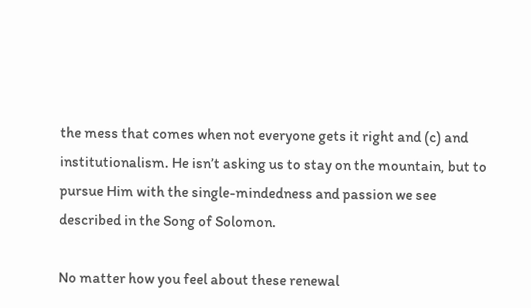the mess that comes when not everyone gets it right and (c) and institutionalism. He isn’t asking us to stay on the mountain, but to pursue Him with the single-mindedness and passion we see described in the Song of Solomon.

No matter how you feel about these renewal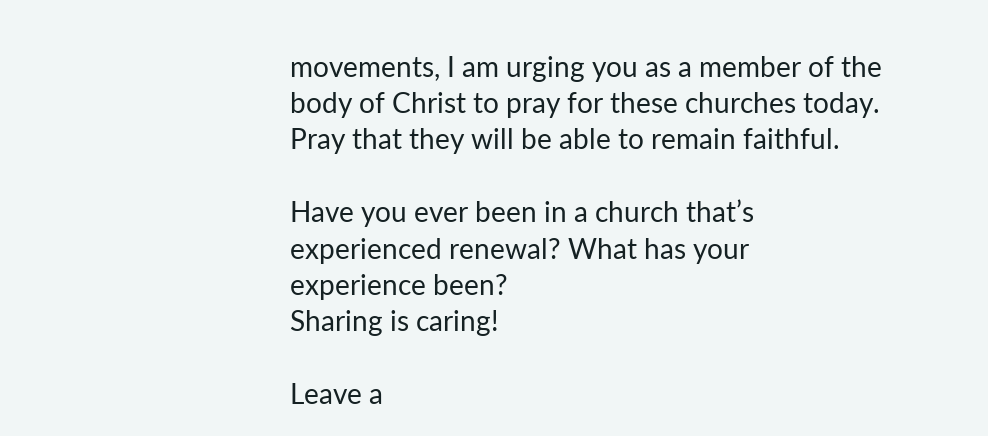movements, I am urging you as a member of the body of Christ to pray for these churches today. Pray that they will be able to remain faithful.

Have you ever been in a church that’s experienced renewal? What has your experience been?
Sharing is caring!

Leave a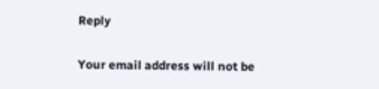Reply

Your email address will not be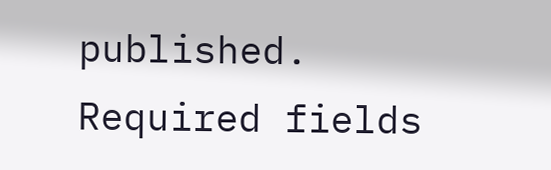published. Required fields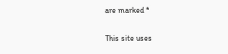are marked *

This site uses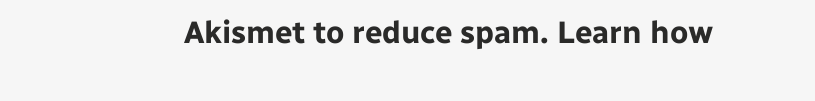Akismet to reduce spam. Learn how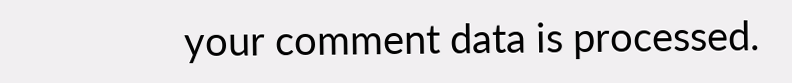your comment data is processed.